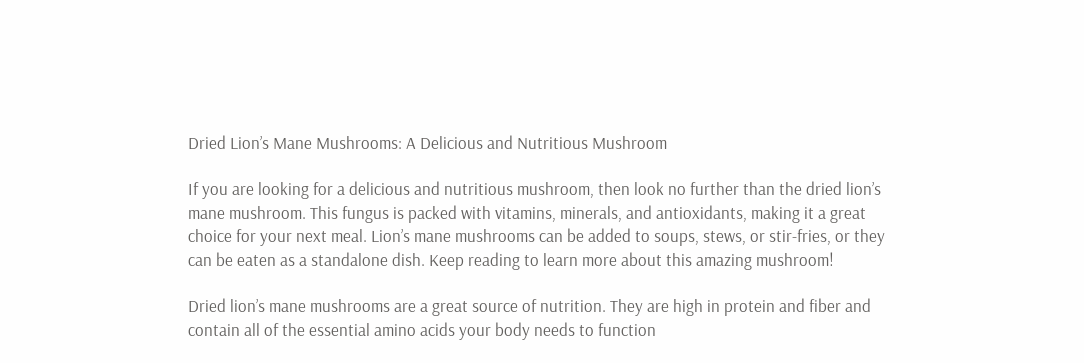Dried Lion’s Mane Mushrooms: A Delicious and Nutritious Mushroom

If you are looking for a delicious and nutritious mushroom, then look no further than the dried lion’s mane mushroom. This fungus is packed with vitamins, minerals, and antioxidants, making it a great choice for your next meal. Lion’s mane mushrooms can be added to soups, stews, or stir-fries, or they can be eaten as a standalone dish. Keep reading to learn more about this amazing mushroom!

Dried lion’s mane mushrooms are a great source of nutrition. They are high in protein and fiber and contain all of the essential amino acids your body needs to function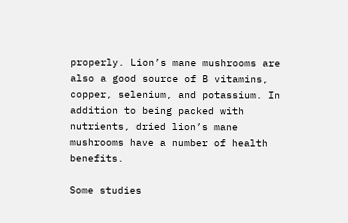properly. Lion’s mane mushrooms are also a good source of B vitamins, copper, selenium, and potassium. In addition to being packed with nutrients, dried lion’s mane mushrooms have a number of health benefits.

Some studies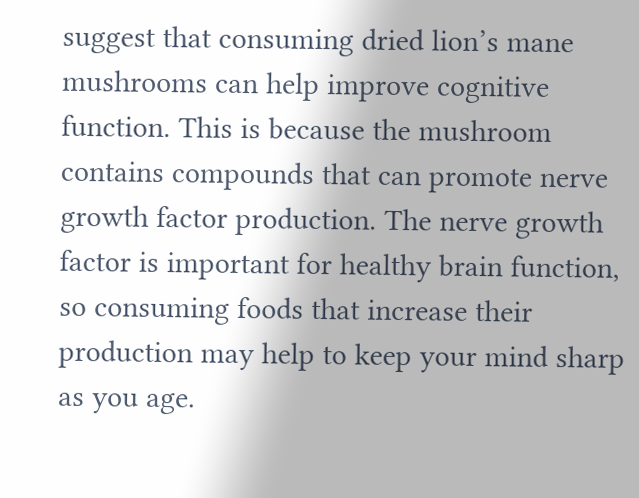suggest that consuming dried lion’s mane mushrooms can help improve cognitive function. This is because the mushroom contains compounds that can promote nerve growth factor production. The nerve growth factor is important for healthy brain function, so consuming foods that increase their production may help to keep your mind sharp as you age.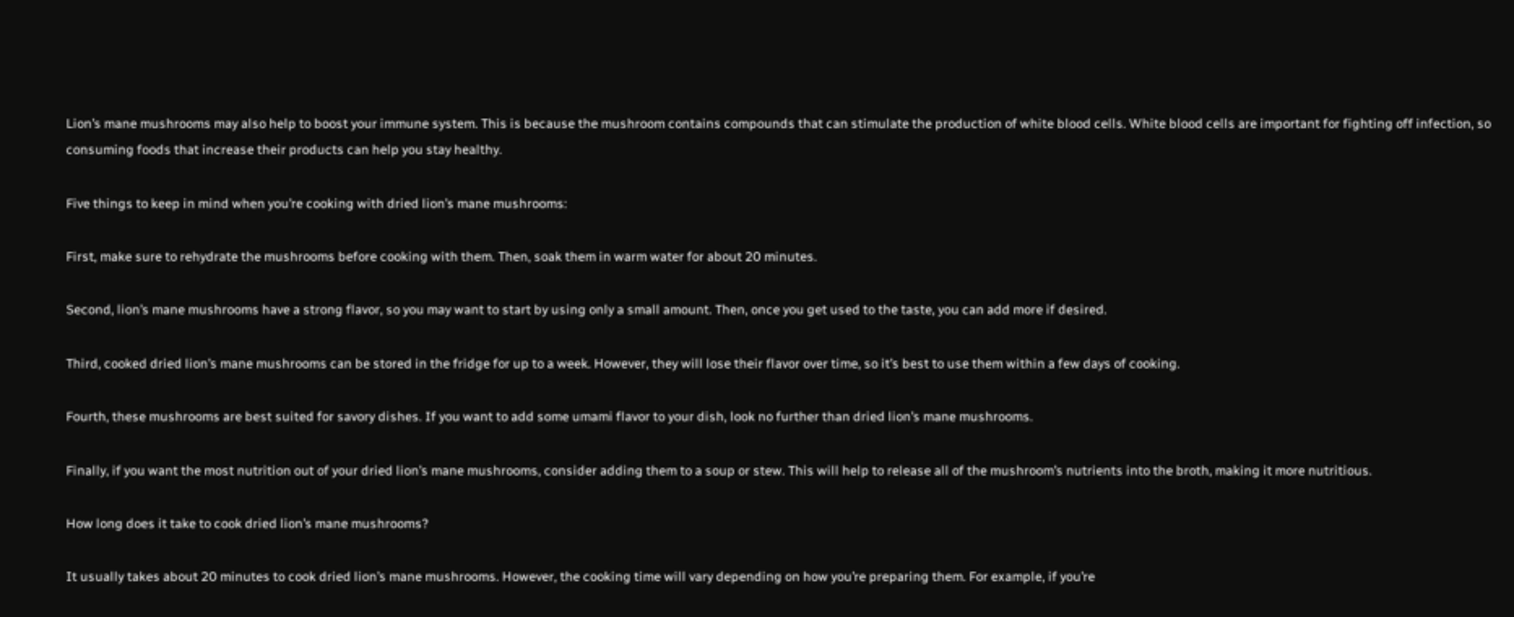Lion’s mane mushrooms may also help to boost your immune system. This is because the mushroom contains compounds that can stimulate the production of white blood cells. White blood cells are important for fighting off infection, so consuming foods that increase their products can help you stay healthy.

Five things to keep in mind when you’re cooking with dried lion’s mane mushrooms:

First, make sure to rehydrate the mushrooms before cooking with them. Then, soak them in warm water for about 20 minutes.

Second, lion’s mane mushrooms have a strong flavor, so you may want to start by using only a small amount. Then, once you get used to the taste, you can add more if desired.

Third, cooked dried lion’s mane mushrooms can be stored in the fridge for up to a week. However, they will lose their flavor over time, so it’s best to use them within a few days of cooking.

Fourth, these mushrooms are best suited for savory dishes. If you want to add some umami flavor to your dish, look no further than dried lion’s mane mushrooms.

Finally, if you want the most nutrition out of your dried lion’s mane mushrooms, consider adding them to a soup or stew. This will help to release all of the mushroom’s nutrients into the broth, making it more nutritious.

How long does it take to cook dried lion’s mane mushrooms?

It usually takes about 20 minutes to cook dried lion’s mane mushrooms. However, the cooking time will vary depending on how you’re preparing them. For example, if you’re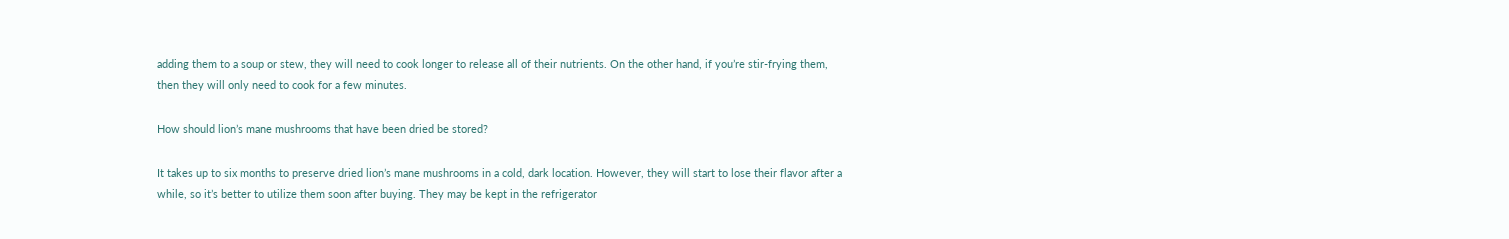adding them to a soup or stew, they will need to cook longer to release all of their nutrients. On the other hand, if you’re stir-frying them, then they will only need to cook for a few minutes.

How should lion’s mane mushrooms that have been dried be stored?

It takes up to six months to preserve dried lion’s mane mushrooms in a cold, dark location. However, they will start to lose their flavor after a while, so it’s better to utilize them soon after buying. They may be kept in the refrigerator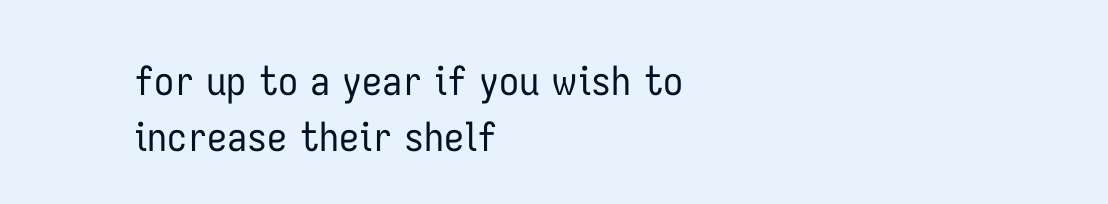for up to a year if you wish to increase their shelf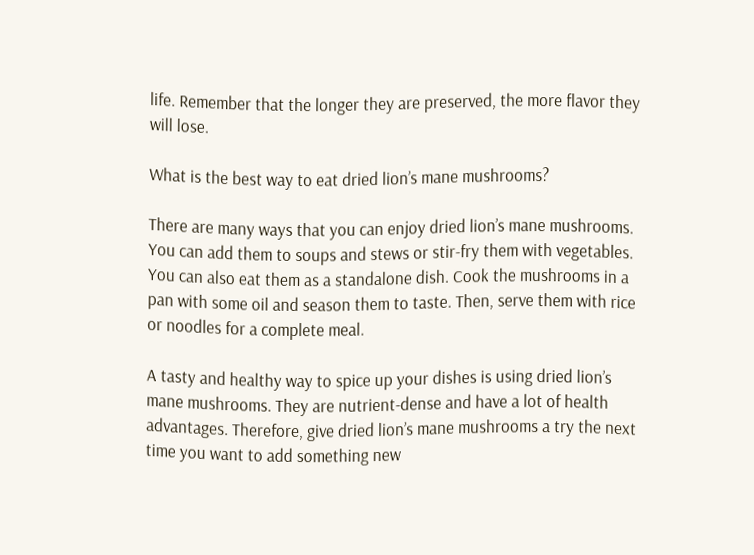life. Remember that the longer they are preserved, the more flavor they will lose.

What is the best way to eat dried lion’s mane mushrooms?

There are many ways that you can enjoy dried lion’s mane mushrooms. You can add them to soups and stews or stir-fry them with vegetables. You can also eat them as a standalone dish. Cook the mushrooms in a pan with some oil and season them to taste. Then, serve them with rice or noodles for a complete meal.

A tasty and healthy way to spice up your dishes is using dried lion’s mane mushrooms. They are nutrient-dense and have a lot of health advantages. Therefore, give dried lion’s mane mushrooms a try the next time you want to add something new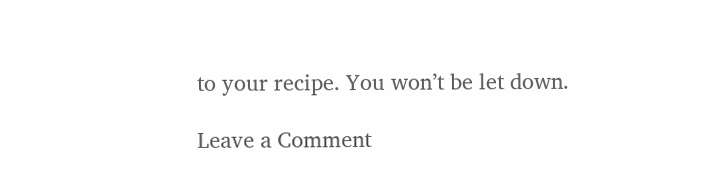to your recipe. You won’t be let down.

Leave a Comment